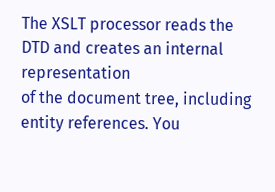The XSLT processor reads the DTD and creates an internal representation
of the document tree, including entity references. You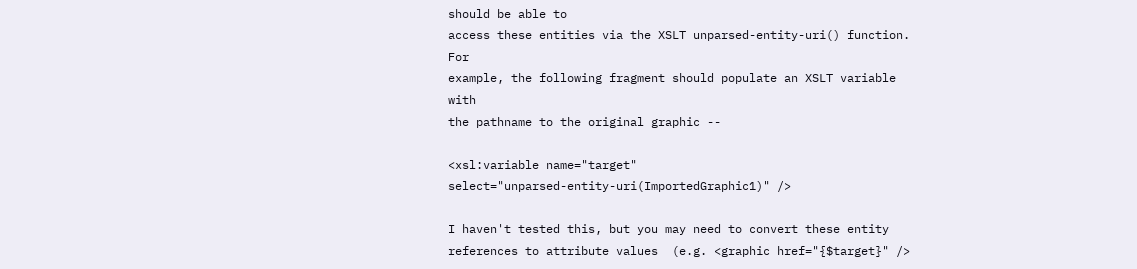should be able to
access these entities via the XSLT unparsed-entity-uri() function. For
example, the following fragment should populate an XSLT variable with
the pathname to the original graphic --

<xsl:variable name="target"
select="unparsed-entity-uri(ImportedGraphic1)" />

I haven't tested this, but you may need to convert these entity
references to attribute values  (e.g. <graphic href="{$target}" />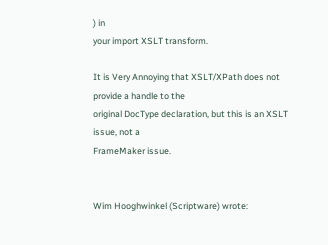) in
your import XSLT transform.

It is Very Annoying that XSLT/XPath does not provide a handle to the
original DocType declaration, but this is an XSLT issue, not a
FrameMaker issue.


Wim Hooghwinkel (Scriptware) wrote: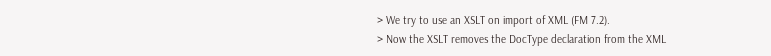> We try to use an XSLT on import of XML (FM 7.2).
> Now the XSLT removes the DocType declaration from the XML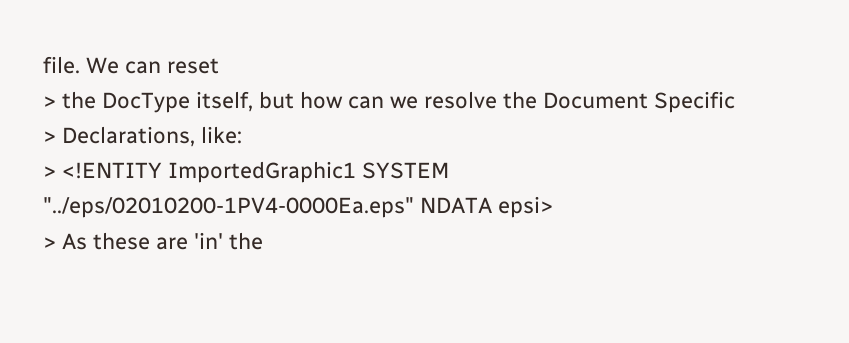file. We can reset
> the DocType itself, but how can we resolve the Document Specific
> Declarations, like:
> <!ENTITY ImportedGraphic1 SYSTEM "../eps/02010200-1PV4-0000Ea.eps" NDATA epsi>
> As these are 'in' the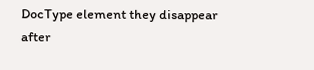DocType element they disappear after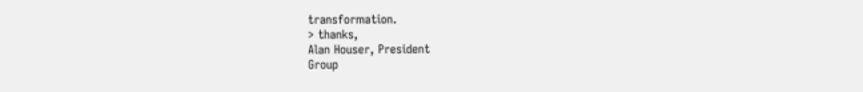transformation.
> thanks,
Alan Houser, President
Group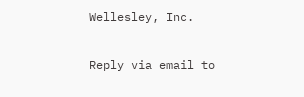Wellesley, Inc.

Reply via email to